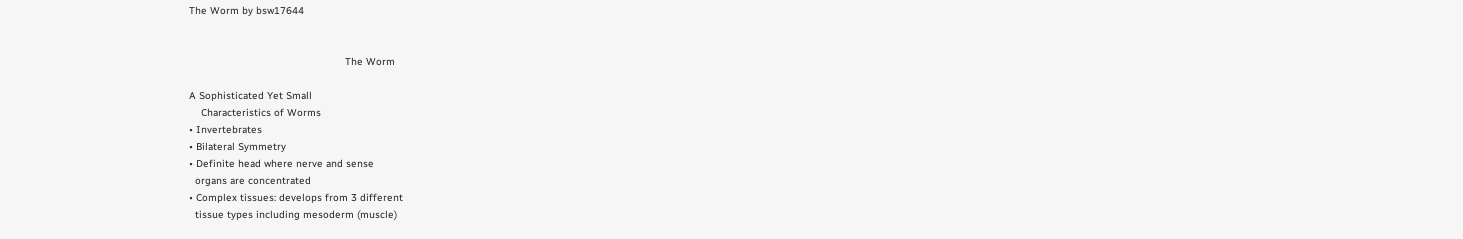The Worm by bsw17644


                                                    The Worm

A Sophisticated Yet Small
    Characteristics of Worms
• Invertebrates
• Bilateral Symmetry
• Definite head where nerve and sense
  organs are concentrated
• Complex tissues: develops from 3 different
  tissue types including mesoderm (muscle)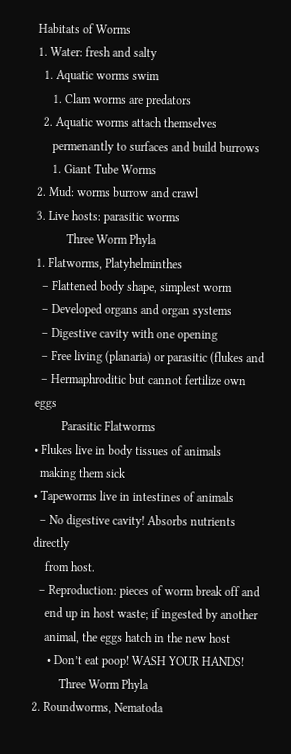Habitats of Worms
1. Water: fresh and salty
  1. Aquatic worms swim
     1. Clam worms are predators
  2. Aquatic worms attach themselves
     permenantly to surfaces and build burrows
     1. Giant Tube Worms
2. Mud: worms burrow and crawl
3. Live hosts: parasitic worms
          Three Worm Phyla
1. Flatworms, Platyhelminthes
  – Flattened body shape, simplest worm
  – Developed organs and organ systems
  – Digestive cavity with one opening
  – Free living (planaria) or parasitic (flukes and
  – Hermaphroditic but cannot fertilize own eggs
         Parasitic Flatworms
• Flukes live in body tissues of animals
  making them sick
• Tapeworms live in intestines of animals
  – No digestive cavity! Absorbs nutrients directly
    from host.
  – Reproduction: pieces of worm break off and
    end up in host waste; if ingested by another
    animal, the eggs hatch in the new host
     • Don’t eat poop! WASH YOUR HANDS!
         Three Worm Phyla
2. Roundworms, Nematoda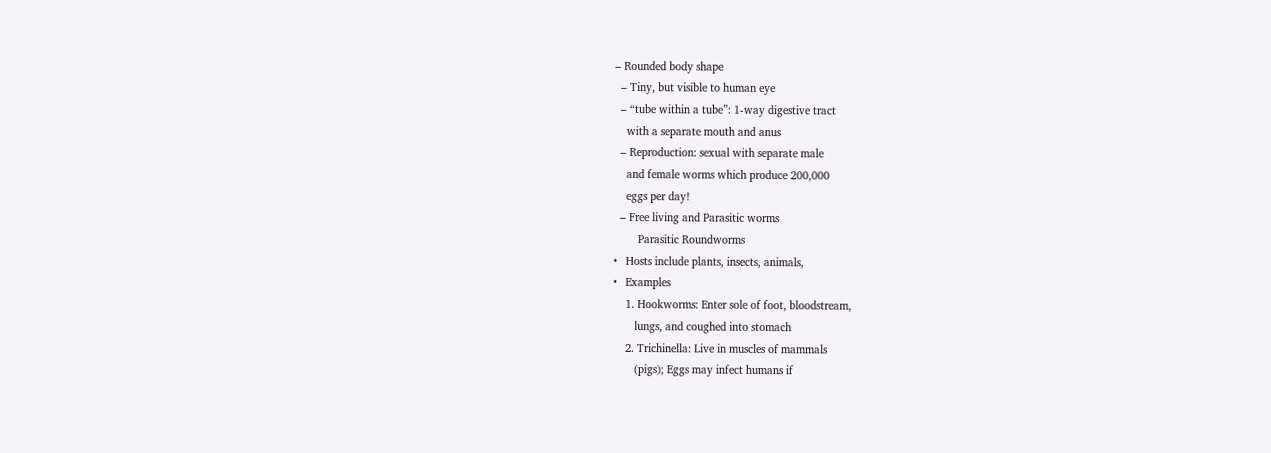– Rounded body shape
  – Tiny, but visible to human eye
  – “tube within a tube”: 1-way digestive tract
    with a separate mouth and anus
  – Reproduction: sexual with separate male
    and female worms which produce 200,000
    eggs per day!
  – Free living and Parasitic worms
        Parasitic Roundworms
•   Hosts include plants, insects, animals,
•   Examples
    1. Hookworms: Enter sole of foot, bloodstream,
       lungs, and coughed into stomach
    2. Trichinella: Live in muscles of mammals
       (pigs); Eggs may infect humans if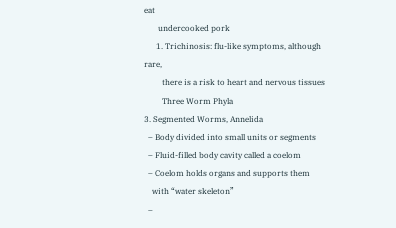eat
       undercooked pork
      1. Trichinosis: flu-like symptoms, although rare,
         there is a risk to heart and nervous tissues
         Three Worm Phyla
3. Segmented Worms, Annelida
  – Body divided into small units or segments
  – Fluid-filled body cavity called a coelom
  – Coelom holds organs and supports them
    with “water skeleton”
  –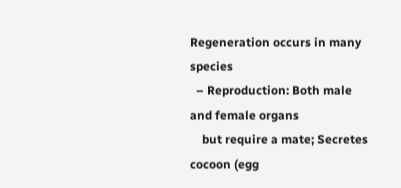Regeneration occurs in many species
  – Reproduction: Both male and female organs
    but require a mate; Secretes cocoon (egg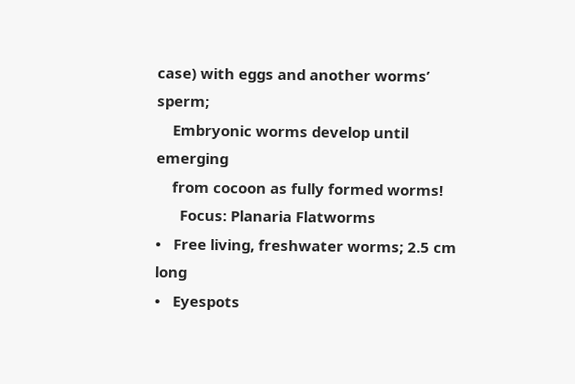case) with eggs and another worms’ sperm;
    Embryonic worms develop until emerging
    from cocoon as fully formed worms!
      Focus: Planaria Flatworms
•   Free living, freshwater worms; 2.5 cm long
•   Eyespots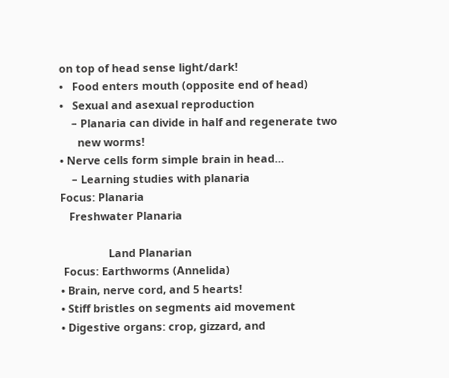on top of head sense light/dark!
•   Food enters mouth (opposite end of head)
•   Sexual and asexual reproduction
    – Planaria can divide in half and regenerate two
      new worms!
• Nerve cells form simple brain in head…
    – Learning studies with planaria
Focus: Planaria
   Freshwater Planaria

                Land Planarian
 Focus: Earthworms (Annelida)
• Brain, nerve cord, and 5 hearts!
• Stiff bristles on segments aid movement
• Digestive organs: crop, gizzard, and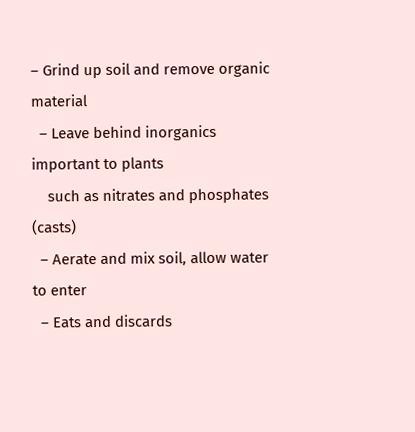– Grind up soil and remove organic material
  – Leave behind inorganics important to plants
    such as nitrates and phosphates (casts)
  – Aerate and mix soil, allow water to enter
  – Eats and discards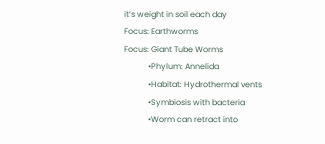it’s weight in soil each day
Focus: Earthworms
Focus: Giant Tube Worms
            •Phylum: Annelida
            •Habitat: Hydrothermal vents
            •Symbiosis with bacteria
            •Worm can retract into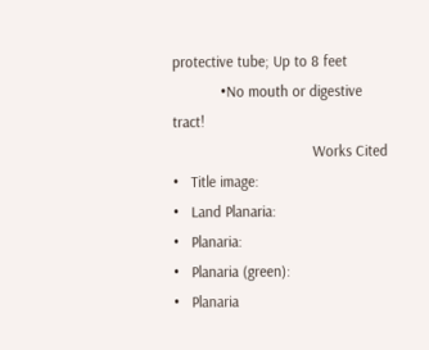protective tube; Up to 8 feet
            •No mouth or digestive tract!
                                   Works Cited
•   Title image:
•   Land Planaria:
•   Planaria:
•   Planaria (green):
•   Planaria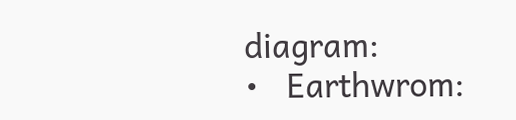diagram:
•   Earthwrom: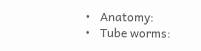•   Anatomy:
•   Tube worms: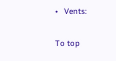•   Vents:

To top